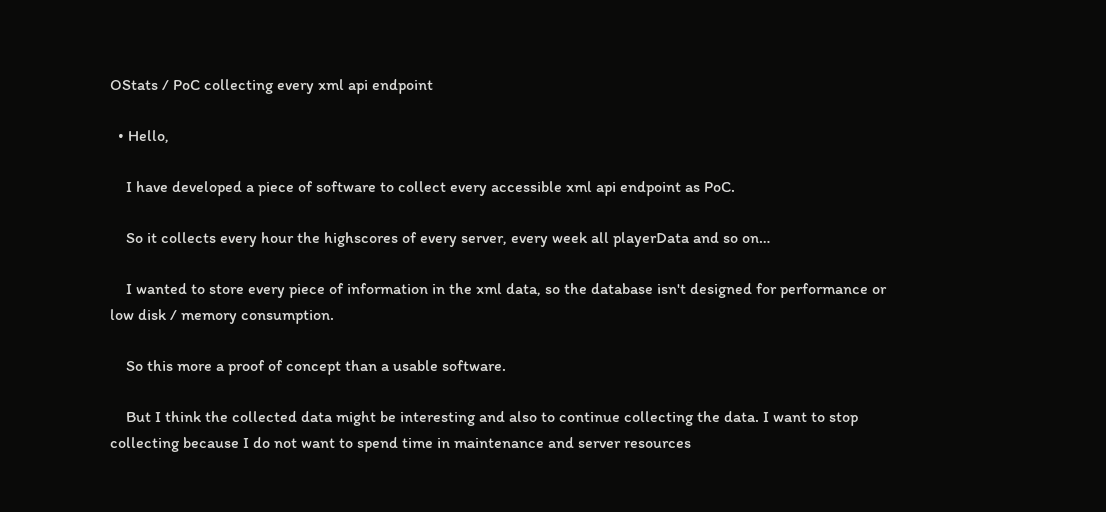OStats / PoC collecting every xml api endpoint

  • Hello,

    I have developed a piece of software to collect every accessible xml api endpoint as PoC.

    So it collects every hour the highscores of every server, every week all playerData and so on…

    I wanted to store every piece of information in the xml data, so the database isn't designed for performance or low disk / memory consumption.

    So this more a proof of concept than a usable software.

    But I think the collected data might be interesting and also to continue collecting the data. I want to stop collecting because I do not want to spend time in maintenance and server resources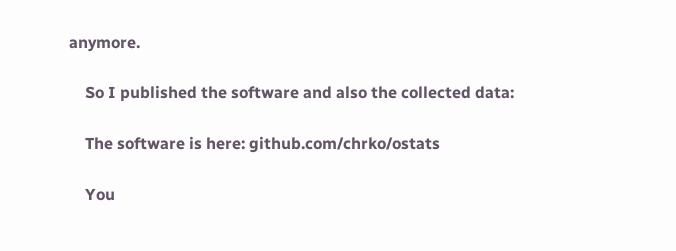anymore.

    So I published the software and also the collected data:

    The software is here: github.com/chrko/ostats

    You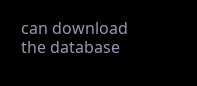can download the database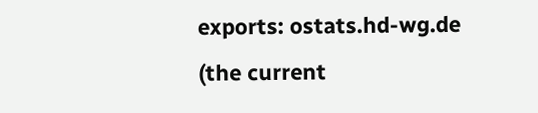exports: ostats.hd-wg.de (the current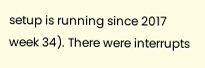setup is running since 2017 week 34). There were interrupts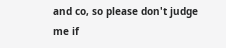and co, so please don't judge me if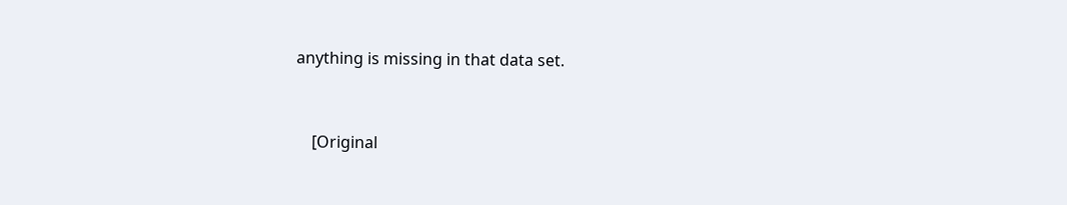anything is missing in that data set.



    [Original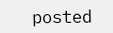posted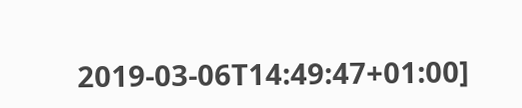2019-03-06T14:49:47+01:00]